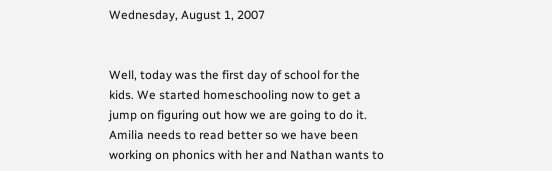Wednesday, August 1, 2007


Well, today was the first day of school for the kids. We started homeschooling now to get a jump on figuring out how we are going to do it. Amilia needs to read better so we have been working on phonics with her and Nathan wants to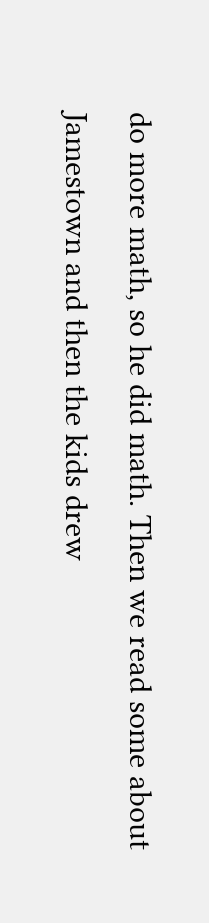do more math, so he did math. Then we read some about Jamestown and then the kids drew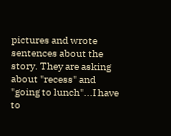pictures and wrote sentences about the story. They are asking about "recess" and "going to lunch"...I have to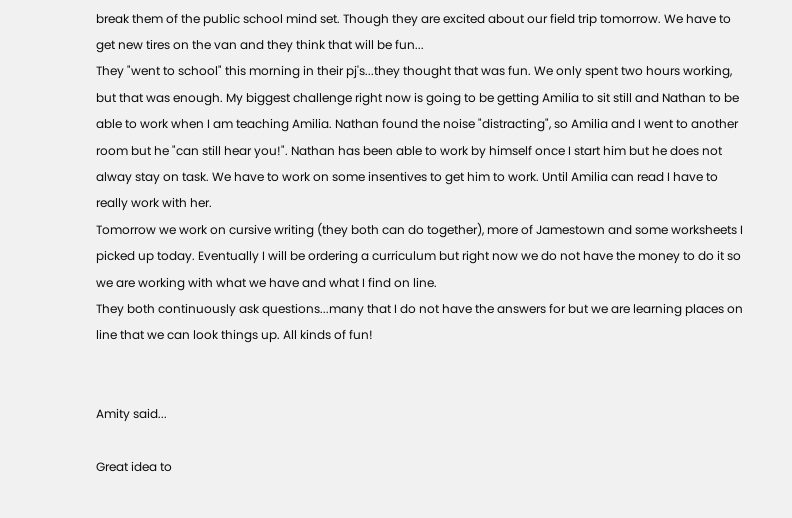break them of the public school mind set. Though they are excited about our field trip tomorrow. We have to get new tires on the van and they think that will be fun...
They "went to school" this morning in their pj's...they thought that was fun. We only spent two hours working, but that was enough. My biggest challenge right now is going to be getting Amilia to sit still and Nathan to be able to work when I am teaching Amilia. Nathan found the noise "distracting", so Amilia and I went to another room but he "can still hear you!". Nathan has been able to work by himself once I start him but he does not alway stay on task. We have to work on some insentives to get him to work. Until Amilia can read I have to really work with her.
Tomorrow we work on cursive writing (they both can do together), more of Jamestown and some worksheets I picked up today. Eventually I will be ordering a curriculum but right now we do not have the money to do it so we are working with what we have and what I find on line.
They both continuously ask questions...many that I do not have the answers for but we are learning places on line that we can look things up. All kinds of fun!


Amity said...

Great idea to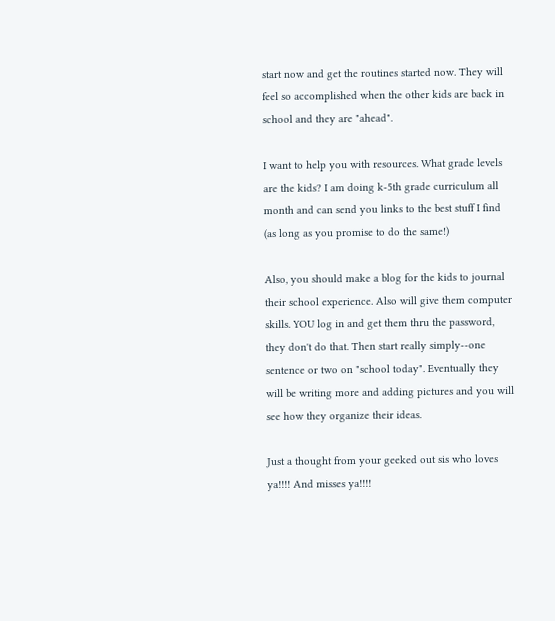start now and get the routines started now. They will feel so accomplished when the other kids are back in school and they are "ahead".

I want to help you with resources. What grade levels are the kids? I am doing k-5th grade curriculum all month and can send you links to the best stuff I find (as long as you promise to do the same!)

Also, you should make a blog for the kids to journal their school experience. Also will give them computer skills. YOU log in and get them thru the password, they don't do that. Then start really simply--one sentence or two on "school today". Eventually they will be writing more and adding pictures and you will see how they organize their ideas.

Just a thought from your geeked out sis who loves ya!!!! And misses ya!!!!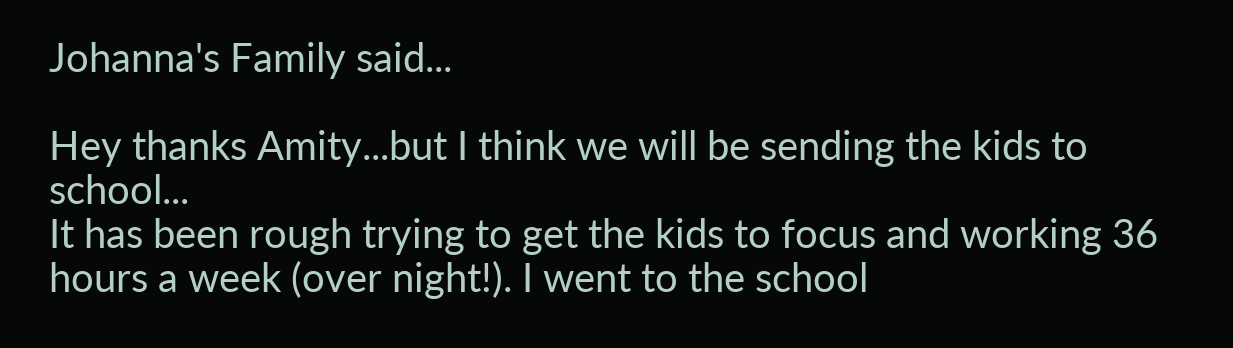Johanna's Family said...

Hey thanks Amity...but I think we will be sending the kids to school...
It has been rough trying to get the kids to focus and working 36 hours a week (over night!). I went to the school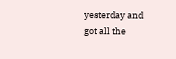yesterday and got all the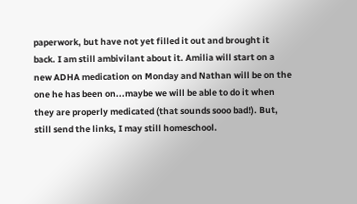paperwork, but have not yet filled it out and brought it back. I am still ambivilant about it. Amilia will start on a new ADHA medication on Monday and Nathan will be on the one he has been on...maybe we will be able to do it when they are properly medicated (that sounds sooo bad!). But, still send the links, I may still homeschool.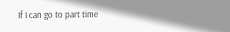If I can go to part time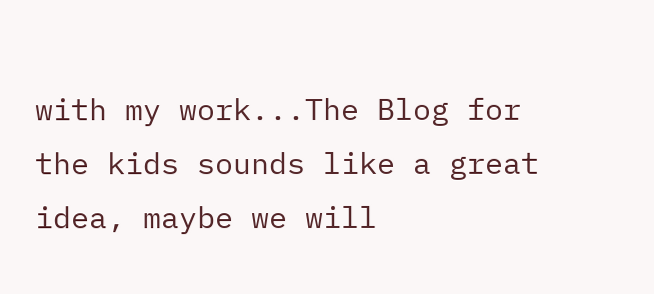with my work...The Blog for the kids sounds like a great idea, maybe we will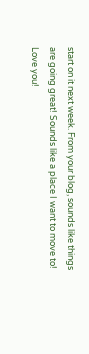start on it next week. From your blog, sounds like things are going great! Sounds like a place I want to move to! Love you!